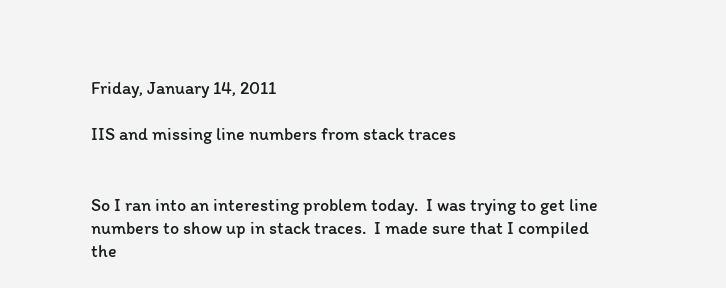Friday, January 14, 2011

IIS and missing line numbers from stack traces


So I ran into an interesting problem today.  I was trying to get line numbers to show up in stack traces.  I made sure that I compiled the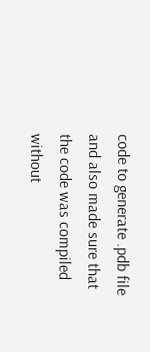code to generate .pdb file and also made sure that the code was compiled without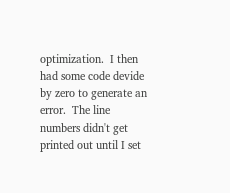optimization.  I then had some code devide by zero to generate an error.  The line numbers didn't get printed out until I set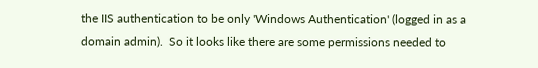the IIS authentication to be only 'Windows Authentication' (logged in as a domain admin).  So it looks like there are some permissions needed to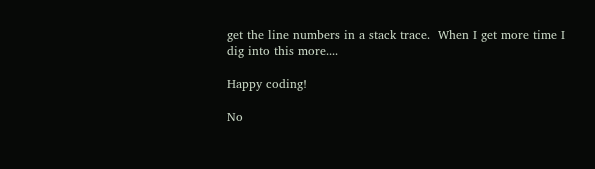get the line numbers in a stack trace.  When I get more time I dig into this more....

Happy coding!

No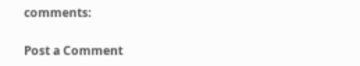comments:

Post a Comment